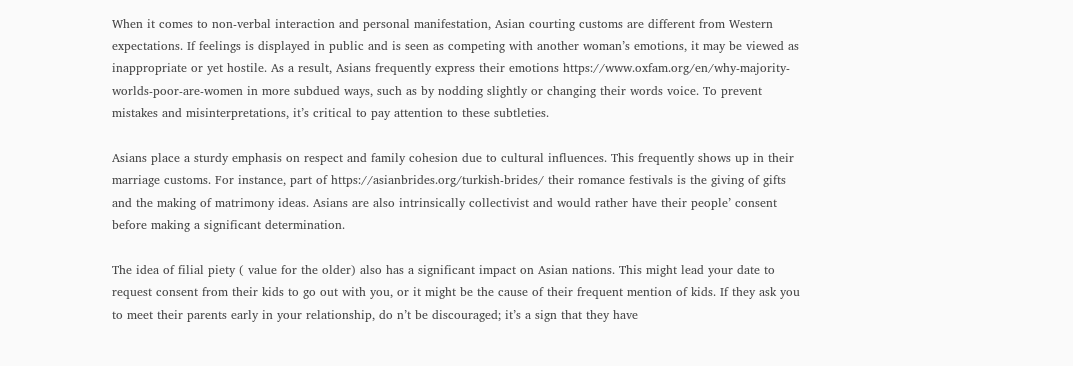When it comes to non-verbal interaction and personal manifestation, Asian courting customs are different from Western expectations. If feelings is displayed in public and is seen as competing with another woman’s emotions, it may be viewed as inappropriate or yet hostile. As a result, Asians frequently express their emotions https://www.oxfam.org/en/why-majority-worlds-poor-are-women in more subdued ways, such as by nodding slightly or changing their words voice. To prevent mistakes and misinterpretations, it’s critical to pay attention to these subtleties.

Asians place a sturdy emphasis on respect and family cohesion due to cultural influences. This frequently shows up in their marriage customs. For instance, part of https://asianbrides.org/turkish-brides/ their romance festivals is the giving of gifts and the making of matrimony ideas. Asians are also intrinsically collectivist and would rather have their people’ consent before making a significant determination.

The idea of filial piety ( value for the older) also has a significant impact on Asian nations. This might lead your date to request consent from their kids to go out with you, or it might be the cause of their frequent mention of kids. If they ask you to meet their parents early in your relationship, do n’t be discouraged; it’s a sign that they have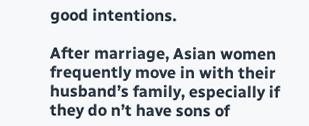good intentions.

After marriage, Asian women frequently move in with their husband’s family, especially if they do n’t have sons of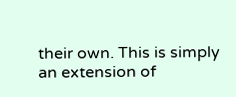their own. This is simply an extension of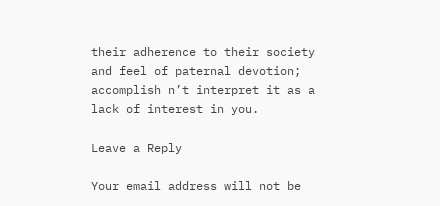their adherence to their society and feel of paternal devotion; accomplish n’t interpret it as a lack of interest in you.

Leave a Reply

Your email address will not be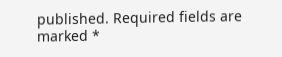published. Required fields are marked *